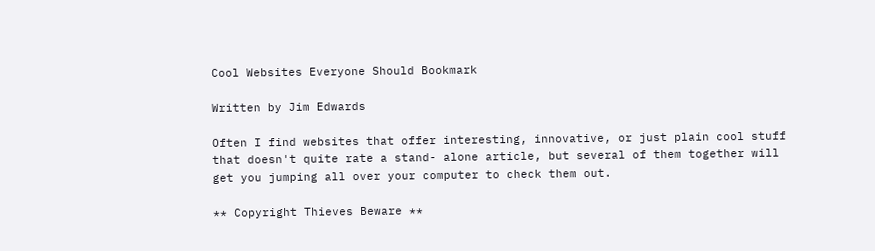Cool Websites Everyone Should Bookmark

Written by Jim Edwards

Often I find websites that offer interesting, innovative, or just plain cool stuff that doesn't quite rate a stand- alone article, but several of them together will get you jumping all over your computer to check them out.

** Copyright Thieves Beware **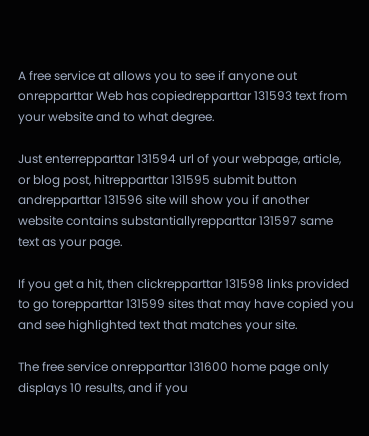A free service at allows you to see if anyone out onrepparttar Web has copiedrepparttar 131593 text from your website and to what degree.

Just enterrepparttar 131594 url of your webpage, article, or blog post, hitrepparttar 131595 submit button andrepparttar 131596 site will show you if another website contains substantiallyrepparttar 131597 same text as your page.

If you get a hit, then clickrepparttar 131598 links provided to go torepparttar 131599 sites that may have copied you and see highlighted text that matches your site.

The free service onrepparttar 131600 home page only displays 10 results, and if you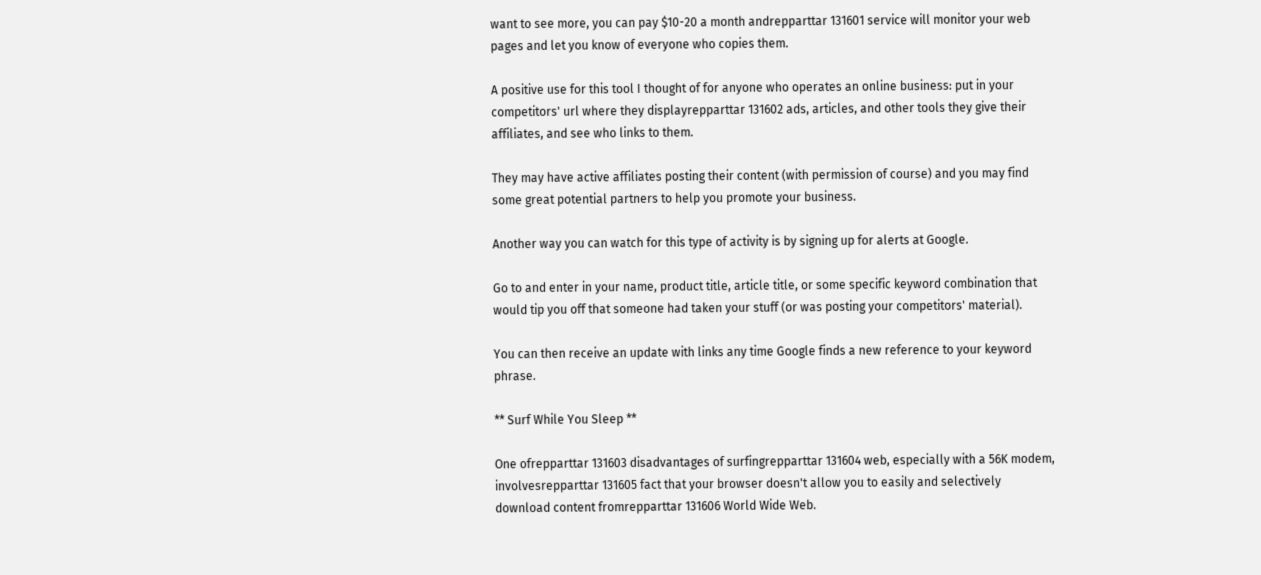want to see more, you can pay $10-20 a month andrepparttar 131601 service will monitor your web pages and let you know of everyone who copies them.

A positive use for this tool I thought of for anyone who operates an online business: put in your competitors' url where they displayrepparttar 131602 ads, articles, and other tools they give their affiliates, and see who links to them.

They may have active affiliates posting their content (with permission of course) and you may find some great potential partners to help you promote your business.

Another way you can watch for this type of activity is by signing up for alerts at Google.

Go to and enter in your name, product title, article title, or some specific keyword combination that would tip you off that someone had taken your stuff (or was posting your competitors' material).

You can then receive an update with links any time Google finds a new reference to your keyword phrase.

** Surf While You Sleep **

One ofrepparttar 131603 disadvantages of surfingrepparttar 131604 web, especially with a 56K modem, involvesrepparttar 131605 fact that your browser doesn't allow you to easily and selectively download content fromrepparttar 131606 World Wide Web.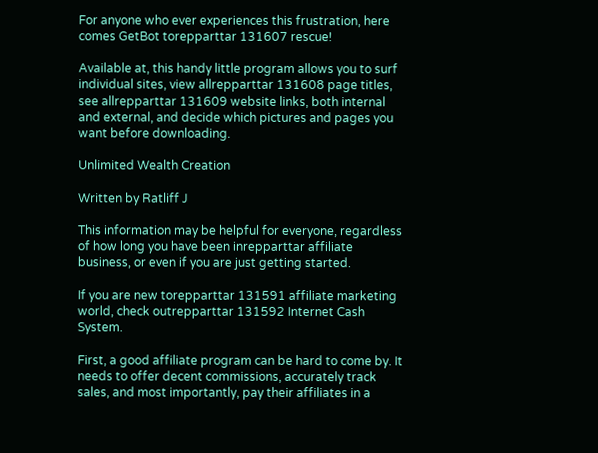For anyone who ever experiences this frustration, here comes GetBot torepparttar 131607 rescue!

Available at, this handy little program allows you to surf individual sites, view allrepparttar 131608 page titles, see allrepparttar 131609 website links, both internal and external, and decide which pictures and pages you want before downloading.

Unlimited Wealth Creation

Written by Ratliff J

This information may be helpful for everyone, regardless of how long you have been inrepparttar affiliate business, or even if you are just getting started.

If you are new torepparttar 131591 affiliate marketing world, check outrepparttar 131592 Internet Cash System.

First, a good affiliate program can be hard to come by. It needs to offer decent commissions, accurately track sales, and most importantly, pay their affiliates in a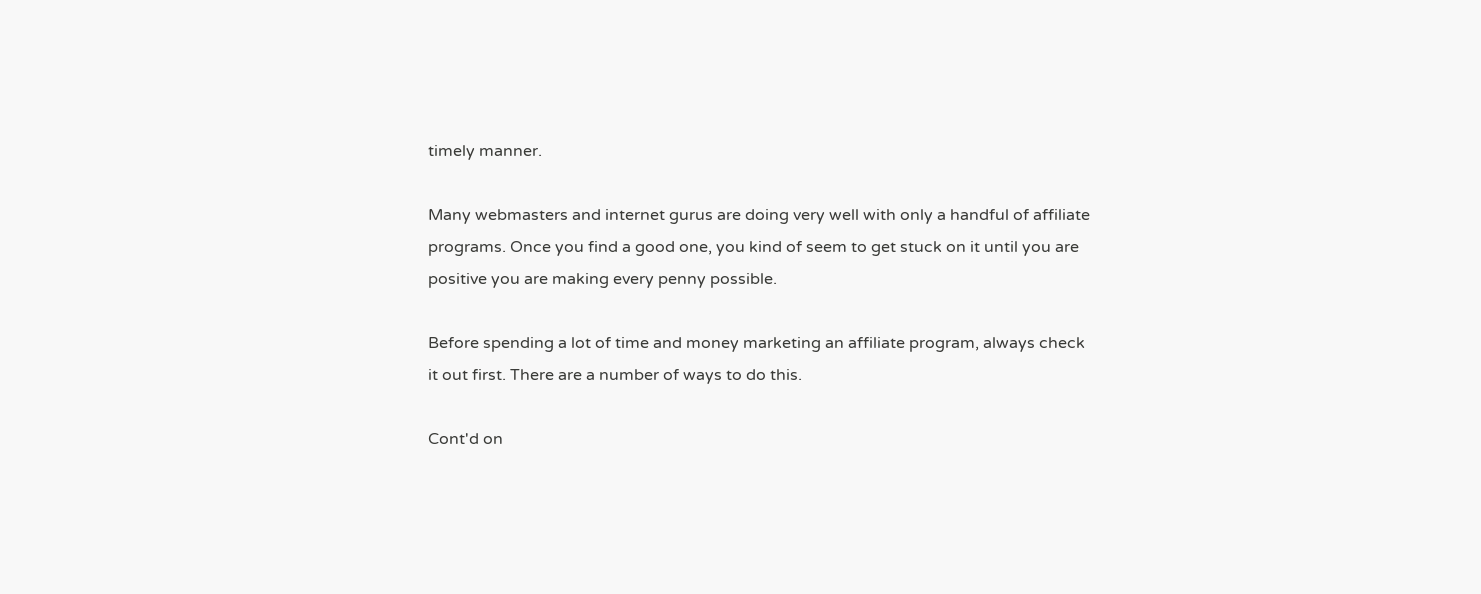timely manner.

Many webmasters and internet gurus are doing very well with only a handful of affiliate programs. Once you find a good one, you kind of seem to get stuck on it until you are positive you are making every penny possible.

Before spending a lot of time and money marketing an affiliate program, always check it out first. There are a number of ways to do this.

Cont'd on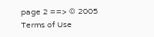page 2 ==> © 2005
Terms of Use